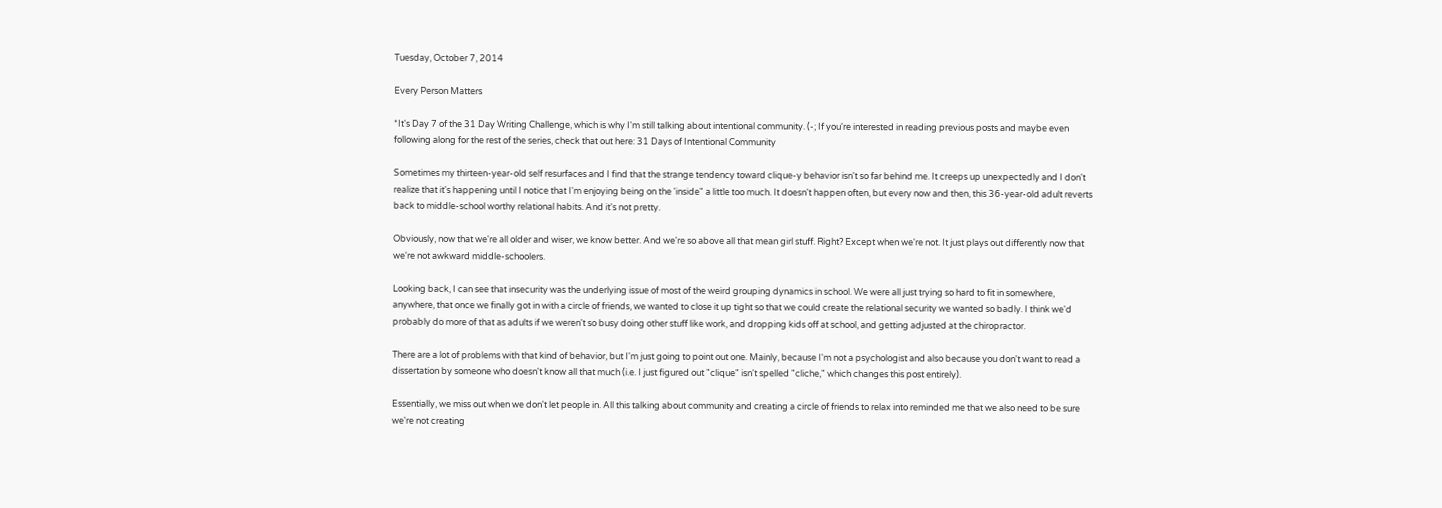Tuesday, October 7, 2014

Every Person Matters

*It's Day 7 of the 31 Day Writing Challenge, which is why I'm still talking about intentional community. (-; If you're interested in reading previous posts and maybe even following along for the rest of the series, check that out here: 31 Days of Intentional Community

Sometimes my thirteen-year-old self resurfaces and I find that the strange tendency toward clique-y behavior isn't so far behind me. It creeps up unexpectedly and I don't realize that it's happening until I notice that I'm enjoying being on the 'inside" a little too much. It doesn't happen often, but every now and then, this 36-year-old adult reverts back to middle-school worthy relational habits. And it's not pretty.

Obviously, now that we're all older and wiser, we know better. And we're so above all that mean girl stuff. Right? Except when we're not. It just plays out differently now that we're not awkward middle-schoolers.

Looking back, I can see that insecurity was the underlying issue of most of the weird grouping dynamics in school. We were all just trying so hard to fit in somewhere, anywhere, that once we finally got in with a circle of friends, we wanted to close it up tight so that we could create the relational security we wanted so badly. I think we'd probably do more of that as adults if we weren't so busy doing other stuff like work, and dropping kids off at school, and getting adjusted at the chiropractor.

There are a lot of problems with that kind of behavior, but I'm just going to point out one. Mainly, because I'm not a psychologist and also because you don't want to read a dissertation by someone who doesn't know all that much (i.e. I just figured out "clique" isn't spelled "cliche," which changes this post entirely).

Essentially, we miss out when we don't let people in. All this talking about community and creating a circle of friends to relax into reminded me that we also need to be sure we're not creating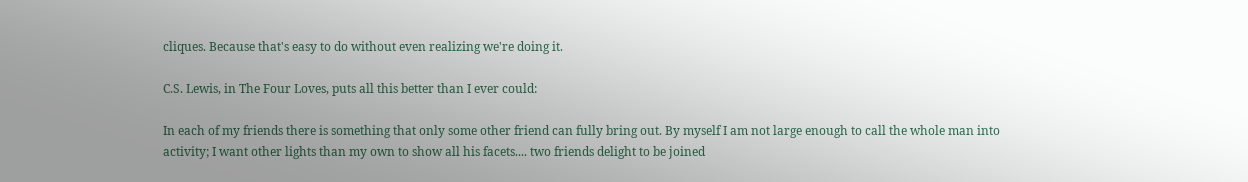cliques. Because that's easy to do without even realizing we're doing it.

C.S. Lewis, in The Four Loves, puts all this better than I ever could:

In each of my friends there is something that only some other friend can fully bring out. By myself I am not large enough to call the whole man into activity; I want other lights than my own to show all his facets.... two friends delight to be joined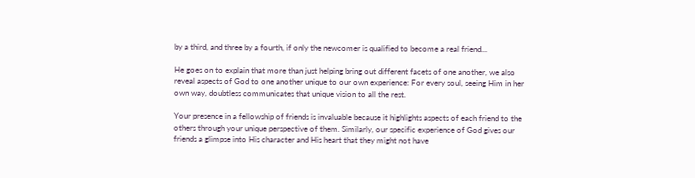by a third, and three by a fourth, if only the newcomer is qualified to become a real friend...

He goes on to explain that more than just helping bring out different facets of one another, we also reveal aspects of God to one another unique to our own experience: For every soul, seeing Him in her own way, doubtless communicates that unique vision to all the rest.

Your presence in a fellowship of friends is invaluable because it highlights aspects of each friend to the others through your unique perspective of them. Similarly, our specific experience of God gives our friends a glimpse into His character and His heart that they might not have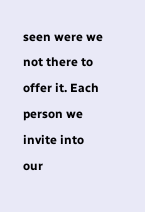seen were we not there to offer it. Each person we invite into our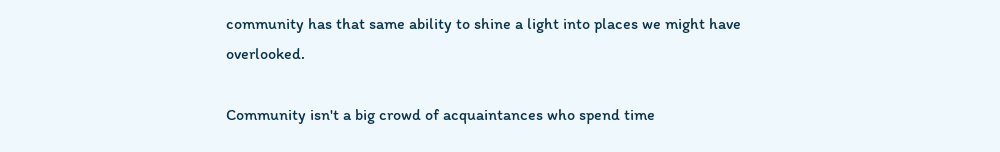community has that same ability to shine a light into places we might have overlooked.

Community isn't a big crowd of acquaintances who spend time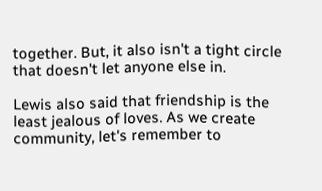together. But, it also isn't a tight circle that doesn't let anyone else in.

Lewis also said that friendship is the least jealous of loves. As we create
community, let's remember to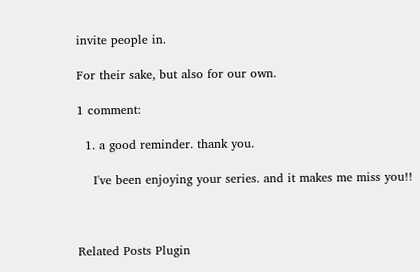invite people in.

For their sake, but also for our own.

1 comment:

  1. a good reminder. thank you.

    I've been enjoying your series. and it makes me miss you!!



Related Posts Plugin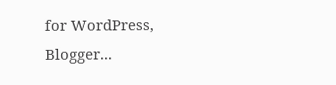for WordPress, Blogger...